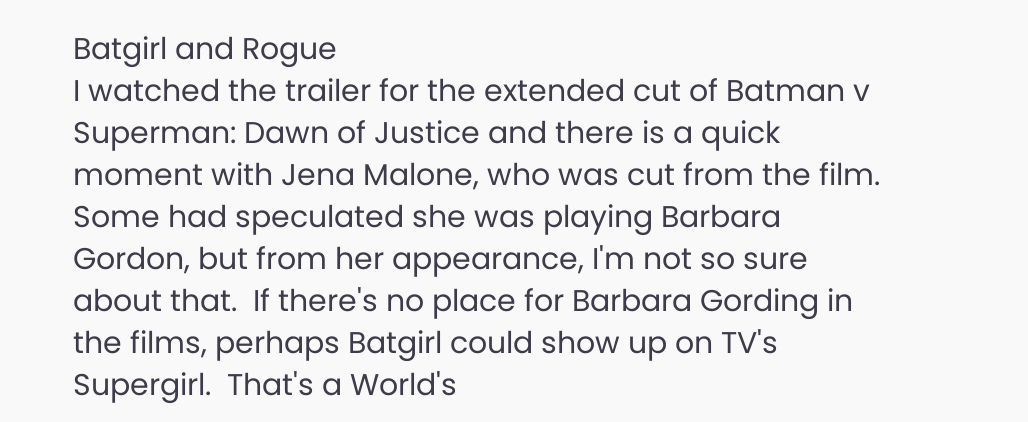Batgirl and Rogue
I watched the trailer for the extended cut of Batman v Superman: Dawn of Justice and there is a quick moment with Jena Malone, who was cut from the film.  Some had speculated she was playing Barbara Gordon, but from her appearance, I'm not so sure about that.  If there's no place for Barbara Gording in the films, perhaps Batgirl could show up on TV's Supergirl.  That's a World's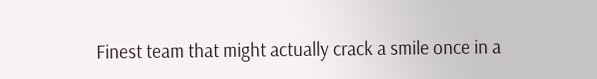Finest team that might actually crack a smile once in a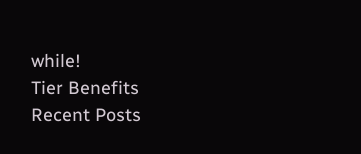while!
Tier Benefits
Recent Posts